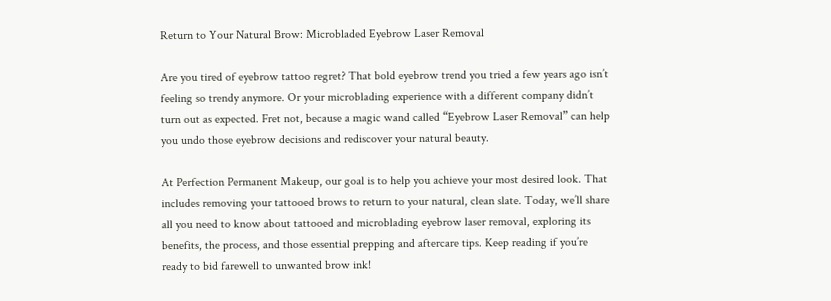Return to Your Natural Brow: Microbladed Eyebrow Laser Removal

Are you tired of eyebrow tattoo regret? That bold eyebrow trend you tried a few years ago isn’t feeling so trendy anymore. Or your microblading experience with a different company didn’t turn out as expected. Fret not, because a magic wand called “Eyebrow Laser Removal” can help you undo those eyebrow decisions and rediscover your natural beauty.

At Perfection Permanent Makeup, our goal is to help you achieve your most desired look. That includes removing your tattooed brows to return to your natural, clean slate. Today, we’ll share all you need to know about tattooed and microblading eyebrow laser removal, exploring its benefits, the process, and those essential prepping and aftercare tips. Keep reading if you’re ready to bid farewell to unwanted brow ink!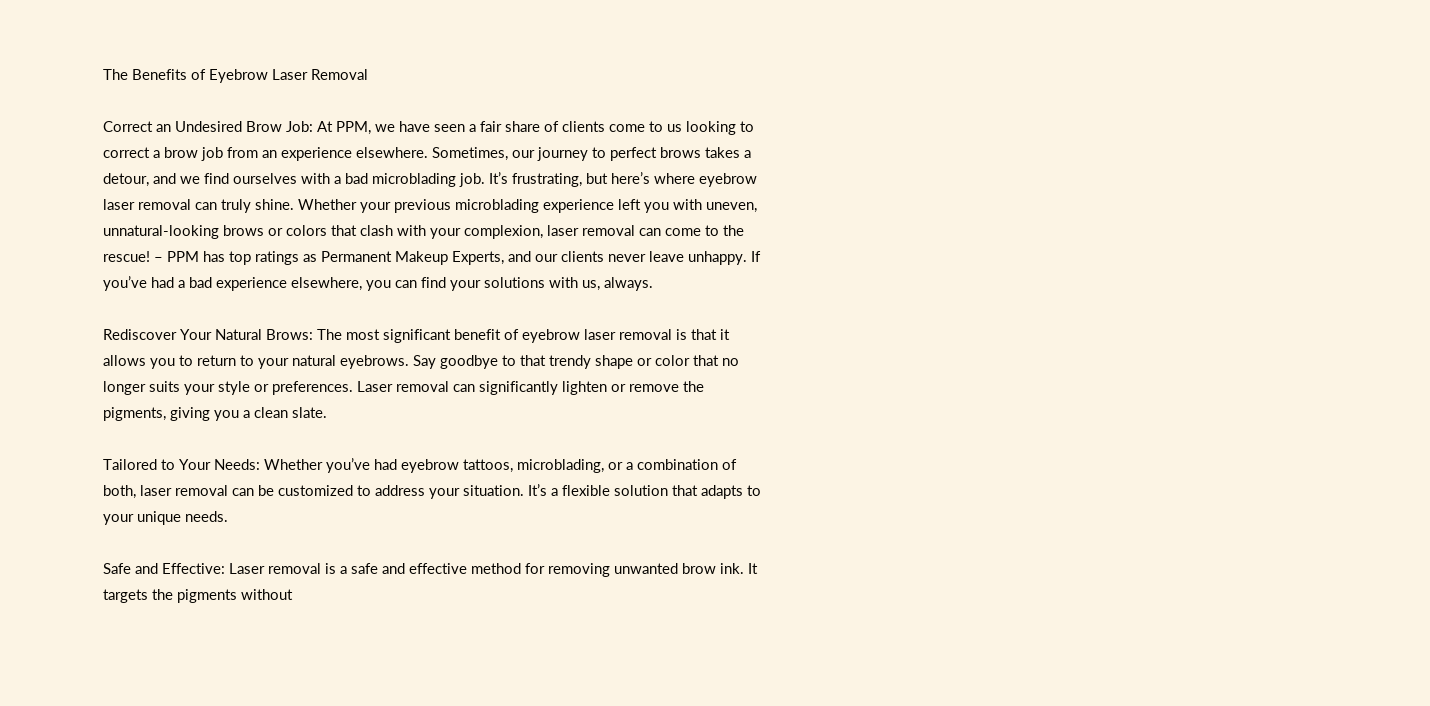The Benefits of Eyebrow Laser Removal

Correct an Undesired Brow Job: At PPM, we have seen a fair share of clients come to us looking to correct a brow job from an experience elsewhere. Sometimes, our journey to perfect brows takes a detour, and we find ourselves with a bad microblading job. It’s frustrating, but here’s where eyebrow laser removal can truly shine. Whether your previous microblading experience left you with uneven, unnatural-looking brows or colors that clash with your complexion, laser removal can come to the rescue! – PPM has top ratings as Permanent Makeup Experts, and our clients never leave unhappy. If you’ve had a bad experience elsewhere, you can find your solutions with us, always.

Rediscover Your Natural Brows: The most significant benefit of eyebrow laser removal is that it allows you to return to your natural eyebrows. Say goodbye to that trendy shape or color that no longer suits your style or preferences. Laser removal can significantly lighten or remove the pigments, giving you a clean slate.

Tailored to Your Needs: Whether you’ve had eyebrow tattoos, microblading, or a combination of both, laser removal can be customized to address your situation. It’s a flexible solution that adapts to your unique needs.

Safe and Effective: Laser removal is a safe and effective method for removing unwanted brow ink. It targets the pigments without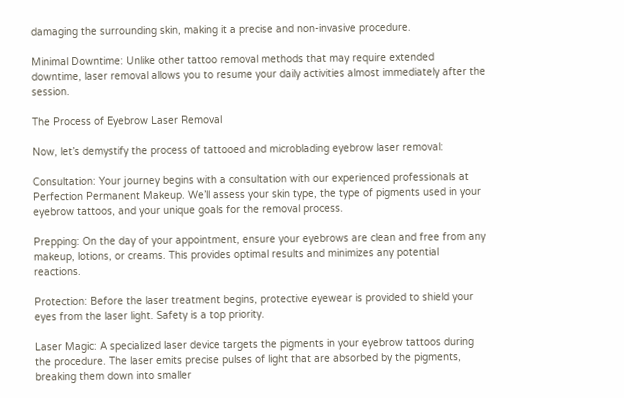damaging the surrounding skin, making it a precise and non-invasive procedure.

Minimal Downtime: Unlike other tattoo removal methods that may require extended downtime, laser removal allows you to resume your daily activities almost immediately after the session.

The Process of Eyebrow Laser Removal

Now, let’s demystify the process of tattooed and microblading eyebrow laser removal:

Consultation: Your journey begins with a consultation with our experienced professionals at Perfection Permanent Makeup. We’ll assess your skin type, the type of pigments used in your eyebrow tattoos, and your unique goals for the removal process.

Prepping: On the day of your appointment, ensure your eyebrows are clean and free from any makeup, lotions, or creams. This provides optimal results and minimizes any potential reactions.

Protection: Before the laser treatment begins, protective eyewear is provided to shield your eyes from the laser light. Safety is a top priority.

Laser Magic: A specialized laser device targets the pigments in your eyebrow tattoos during the procedure. The laser emits precise pulses of light that are absorbed by the pigments, breaking them down into smaller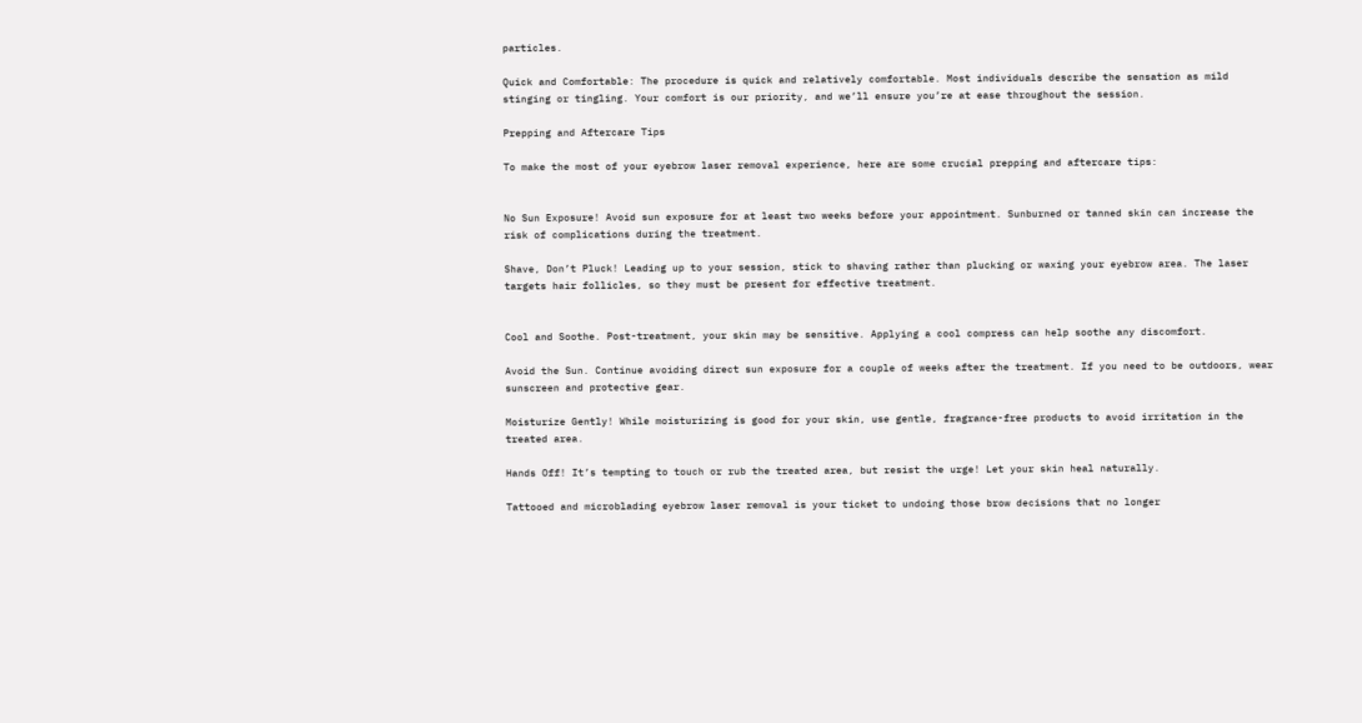particles.

Quick and Comfortable: The procedure is quick and relatively comfortable. Most individuals describe the sensation as mild stinging or tingling. Your comfort is our priority, and we’ll ensure you’re at ease throughout the session.

Prepping and Aftercare Tips

To make the most of your eyebrow laser removal experience, here are some crucial prepping and aftercare tips:


No Sun Exposure! Avoid sun exposure for at least two weeks before your appointment. Sunburned or tanned skin can increase the risk of complications during the treatment.

Shave, Don’t Pluck! Leading up to your session, stick to shaving rather than plucking or waxing your eyebrow area. The laser targets hair follicles, so they must be present for effective treatment.


Cool and Soothe. Post-treatment, your skin may be sensitive. Applying a cool compress can help soothe any discomfort.

Avoid the Sun. Continue avoiding direct sun exposure for a couple of weeks after the treatment. If you need to be outdoors, wear sunscreen and protective gear.

Moisturize Gently! While moisturizing is good for your skin, use gentle, fragrance-free products to avoid irritation in the treated area.

Hands Off! It’s tempting to touch or rub the treated area, but resist the urge! Let your skin heal naturally.

Tattooed and microblading eyebrow laser removal is your ticket to undoing those brow decisions that no longer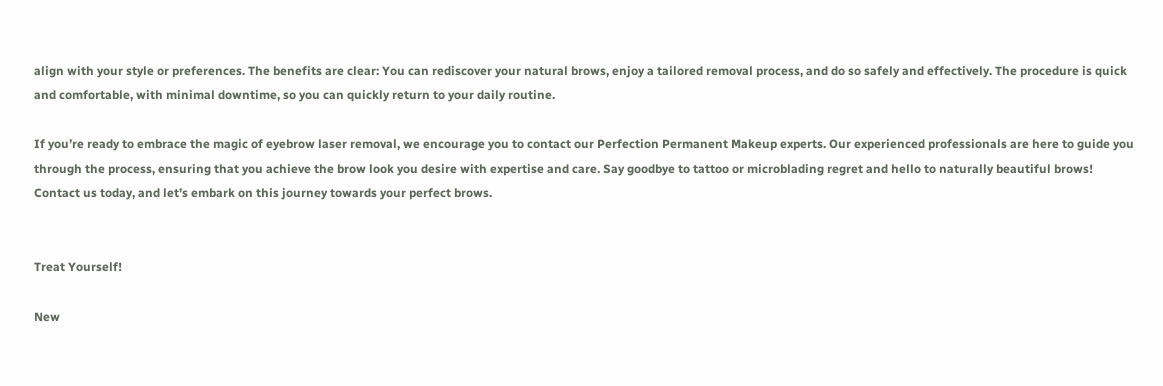align with your style or preferences. The benefits are clear: You can rediscover your natural brows, enjoy a tailored removal process, and do so safely and effectively. The procedure is quick and comfortable, with minimal downtime, so you can quickly return to your daily routine.

If you’re ready to embrace the magic of eyebrow laser removal, we encourage you to contact our Perfection Permanent Makeup experts. Our experienced professionals are here to guide you through the process, ensuring that you achieve the brow look you desire with expertise and care. Say goodbye to tattoo or microblading regret and hello to naturally beautiful brows! Contact us today, and let’s embark on this journey towards your perfect brows.


Treat Yourself!

New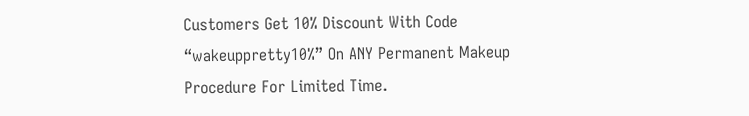Customers Get 10% Discount With Code “wakeuppretty10%” On ANY Permanent Makeup Procedure For Limited Time.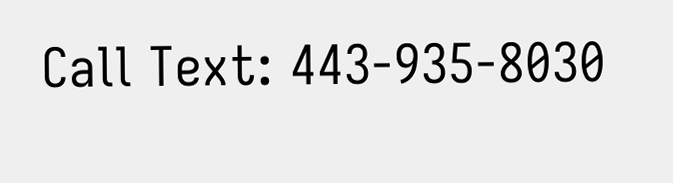Call Text: 443-935-8030